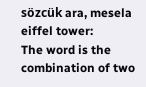sözcük ara, mesela eiffel tower:
The word is the combination of two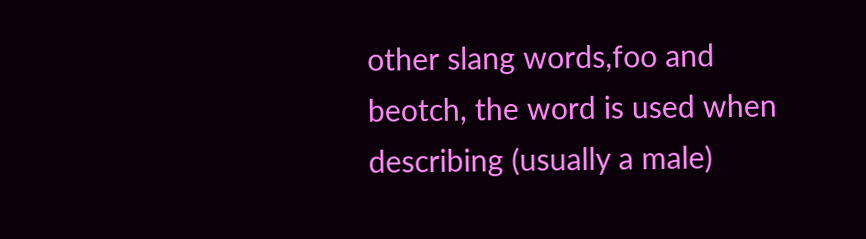other slang words,foo and beotch, the word is used when describing (usually a male)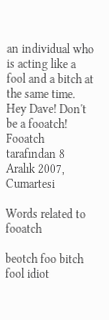an individual who is acting like a fool and a bitch at the same time.
Hey Dave! Don't be a fooatch!
Fooatch tarafından 8 Aralık 2007, Cumartesi

Words related to fooatch

beotch foo bitch fool idiot